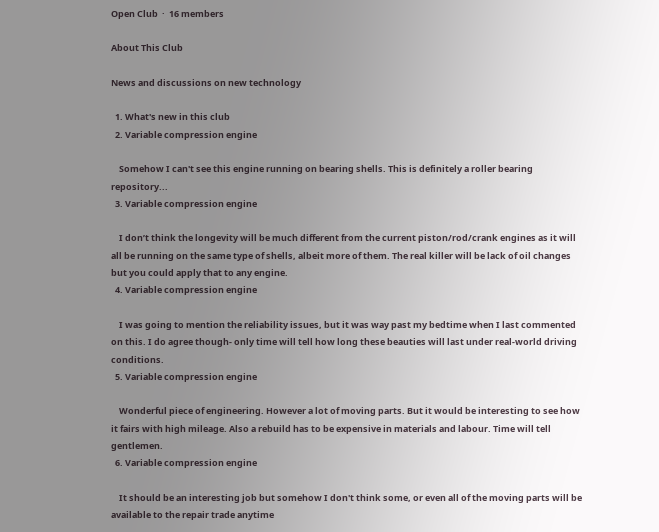Open Club  ·  16 members

About This Club

News and discussions on new technology

  1. What's new in this club
  2. Variable compression engine

    Somehow I can't see this engine running on bearing shells. This is definitely a roller bearing repository...
  3. Variable compression engine

    I don’t think the longevity will be much different from the current piston/rod/crank engines as it will all be running on the same type of shells, albeit more of them. The real killer will be lack of oil changes but you could apply that to any engine.
  4. Variable compression engine

    I was going to mention the reliability issues, but it was way past my bedtime when I last commented on this. I do agree though- only time will tell how long these beauties will last under real-world driving conditions.
  5. Variable compression engine

    Wonderful piece of engineering. However a lot of moving parts. But it would be interesting to see how it fairs with high mileage. Also a rebuild has to be expensive in materials and labour. Time will tell gentlemen.
  6. Variable compression engine

    It should be an interesting job but somehow I don't think some, or even all of the moving parts will be available to the repair trade anytime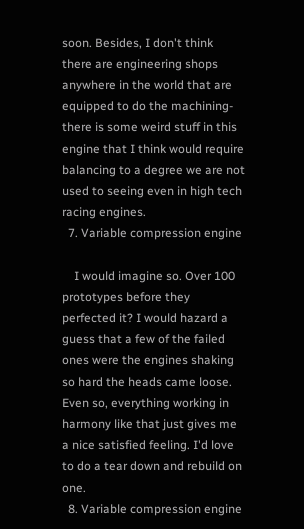soon. Besides, I don't think there are engineering shops anywhere in the world that are equipped to do the machining- there is some weird stuff in this engine that I think would require balancing to a degree we are not used to seeing even in high tech racing engines.
  7. Variable compression engine

    I would imagine so. Over 100 prototypes before they perfected it? I would hazard a guess that a few of the failed ones were the engines shaking so hard the heads came loose. Even so, everything working in harmony like that just gives me a nice satisfied feeling. I'd love to do a tear down and rebuild on one.
  8. Variable compression engine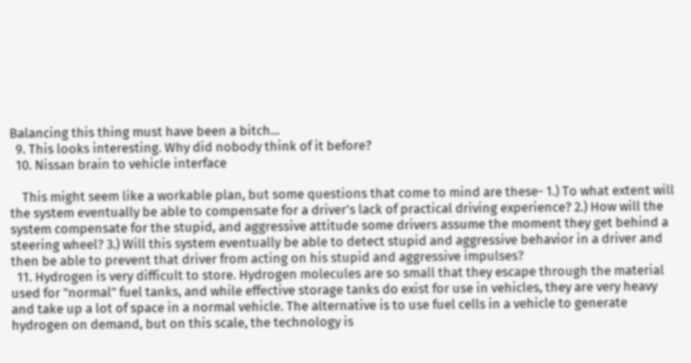Balancing this thing must have been a bitch...
  9. This looks interesting. Why did nobody think of it before?
  10. Nissan brain to vehicle interface

    This might seem like a workable plan, but some questions that come to mind are these- 1.) To what extent will the system eventually be able to compensate for a driver's lack of practical driving experience? 2.) How will the system compensate for the stupid, and aggressive attitude some drivers assume the moment they get behind a steering wheel? 3.) Will this system eventually be able to detect stupid and aggressive behavior in a driver and then be able to prevent that driver from acting on his stupid and aggressive impulses?
  11. Hydrogen is very difficult to store. Hydrogen molecules are so small that they escape through the material used for "normal" fuel tanks, and while effective storage tanks do exist for use in vehicles, they are very heavy and take up a lot of space in a normal vehicle. The alternative is to use fuel cells in a vehicle to generate hydrogen on demand, but on this scale, the technology is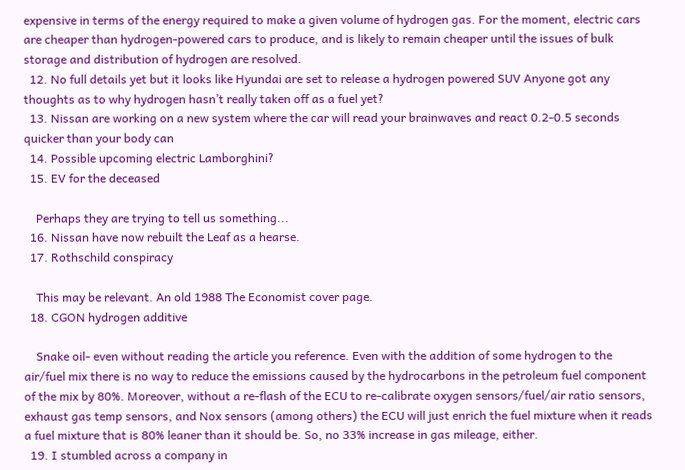expensive in terms of the energy required to make a given volume of hydrogen gas. For the moment, electric cars are cheaper than hydrogen-powered cars to produce, and is likely to remain cheaper until the issues of bulk storage and distribution of hydrogen are resolved.
  12. No full details yet but it looks like Hyundai are set to release a hydrogen powered SUV Anyone got any thoughts as to why hydrogen hasn’t really taken off as a fuel yet?
  13. Nissan are working on a new system where the car will read your brainwaves and react 0.2-0.5 seconds quicker than your body can
  14. Possible upcoming electric Lamborghini?
  15. EV for the deceased

    Perhaps they are trying to tell us something...
  16. Nissan have now rebuilt the Leaf as a hearse.
  17. Rothschild conspiracy

    This may be relevant. An old 1988 The Economist cover page.
  18. CGON hydrogen additive

    Snake oil- even without reading the article you reference. Even with the addition of some hydrogen to the air/fuel mix there is no way to reduce the emissions caused by the hydrocarbons in the petroleum fuel component of the mix by 80%. Moreover, without a re-flash of the ECU to re-calibrate oxygen sensors/fuel/air ratio sensors, exhaust gas temp sensors, and Nox sensors (among others) the ECU will just enrich the fuel mixture when it reads a fuel mixture that is 80% leaner than it should be. So, no 33% increase in gas mileage, either.
  19. I stumbled across a company in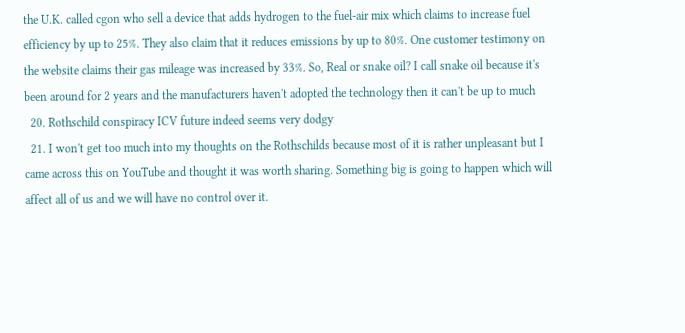the U.K. called cgon who sell a device that adds hydrogen to the fuel-air mix which claims to increase fuel efficiency by up to 25%. They also claim that it reduces emissions by up to 80%. One customer testimony on the website claims their gas mileage was increased by 33%. So, Real or snake oil? I call snake oil because it's been around for 2 years and the manufacturers haven't adopted the technology then it can't be up to much
  20. Rothschild conspiracy ICV future indeed seems very dodgy
  21. I won't get too much into my thoughts on the Rothschilds because most of it is rather unpleasant but I came across this on YouTube and thought it was worth sharing. Something big is going to happen which will affect all of us and we will have no control over it.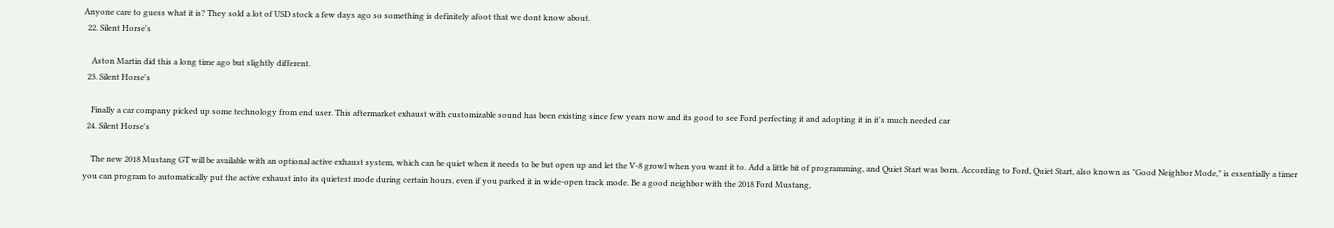Anyone care to guess what it is? They sold a lot of USD stock a few days ago so something is definitely afoot that we dont know about.
  22. Silent Horse's

    Aston Martin did this a long time ago but slightly different.
  23. Silent Horse's

    Finally a car company picked up some technology from end user. This aftermarket exhaust with customizable sound has been existing since few years now and its good to see Ford perfecting it and adopting it in it's much needed car
  24. Silent Horse's

    The new 2018 Mustang GT will be available with an optional active exhaust system, which can be quiet when it needs to be but open up and let the V-8 growl when you want it to. Add a little bit of programming, and Quiet Start was born. According to Ford, Quiet Start, also known as "Good Neighbor Mode," is essentially a timer you can program to automatically put the active exhaust into its quietest mode during certain hours, even if you parked it in wide-open track mode. Be a good neighbor with the 2018 Ford Mustang,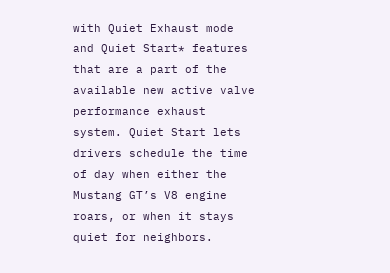with Quiet Exhaust mode and Quiet Start* features that are a part of the available new active valve performance exhaust system. Quiet Start lets drivers schedule the time of day when either the Mustang GT’s V8 engine roars, or when it stays quiet for neighbors.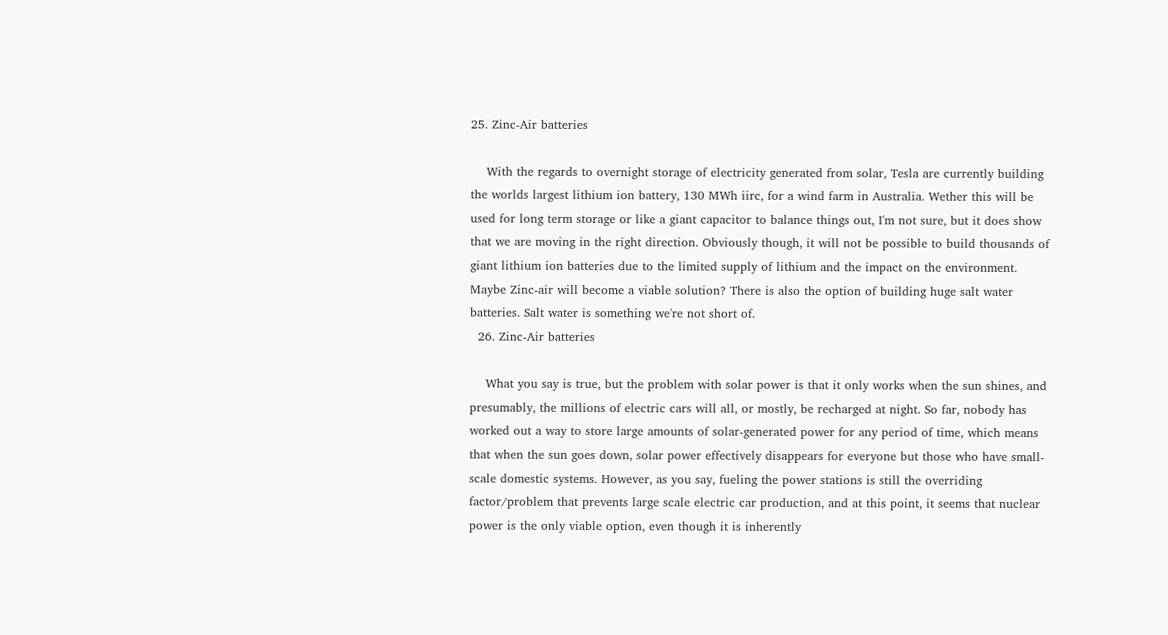25. Zinc-Air batteries

    With the regards to overnight storage of electricity generated from solar, Tesla are currently building the worlds largest lithium ion battery, 130 MWh iirc, for a wind farm in Australia. Wether this will be used for long term storage or like a giant capacitor to balance things out, I'm not sure, but it does show that we are moving in the right direction. Obviously though, it will not be possible to build thousands of giant lithium ion batteries due to the limited supply of lithium and the impact on the environment. Maybe Zinc-air will become a viable solution? There is also the option of building huge salt water batteries. Salt water is something we're not short of.
  26. Zinc-Air batteries

    What you say is true, but the problem with solar power is that it only works when the sun shines, and presumably, the millions of electric cars will all, or mostly, be recharged at night. So far, nobody has worked out a way to store large amounts of solar-generated power for any period of time, which means that when the sun goes down, solar power effectively disappears for everyone but those who have small-scale domestic systems. However, as you say, fueling the power stations is still the overriding factor/problem that prevents large scale electric car production, and at this point, it seems that nuclear power is the only viable option, even though it is inherently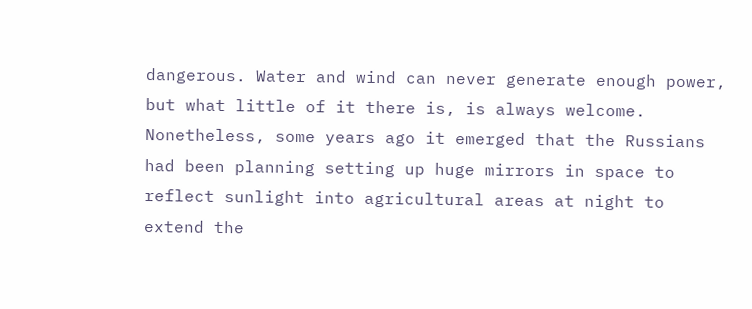dangerous. Water and wind can never generate enough power, but what little of it there is, is always welcome. Nonetheless, some years ago it emerged that the Russians had been planning setting up huge mirrors in space to reflect sunlight into agricultural areas at night to extend the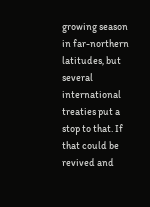growing season in far-northern latitudes, but several international treaties put a stop to that. If that could be revived and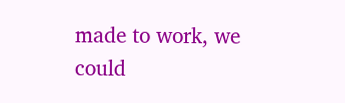made to work, we could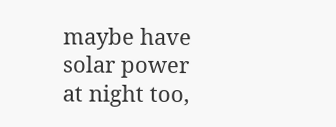maybe have solar power at night too,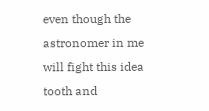even though the astronomer in me will fight this idea tooth and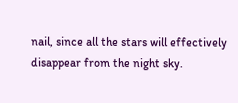nail, since all the stars will effectively disappear from the night sky.